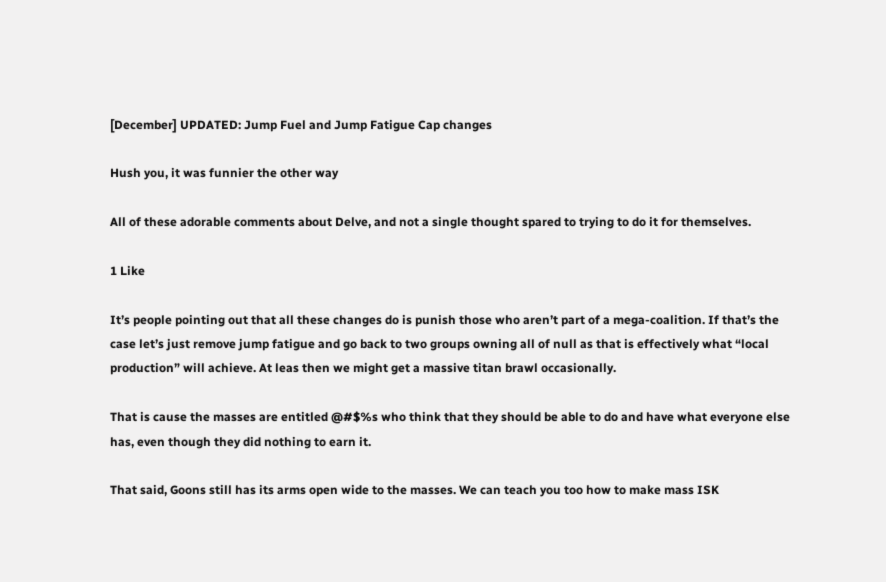[December] UPDATED: Jump Fuel and Jump Fatigue Cap changes

Hush you, it was funnier the other way

All of these adorable comments about Delve, and not a single thought spared to trying to do it for themselves.

1 Like

It’s people pointing out that all these changes do is punish those who aren’t part of a mega-coalition. If that’s the case let’s just remove jump fatigue and go back to two groups owning all of null as that is effectively what “local production” will achieve. At leas then we might get a massive titan brawl occasionally.

That is cause the masses are entitled @#$%s who think that they should be able to do and have what everyone else has, even though they did nothing to earn it.

That said, Goons still has its arms open wide to the masses. We can teach you too how to make mass ISK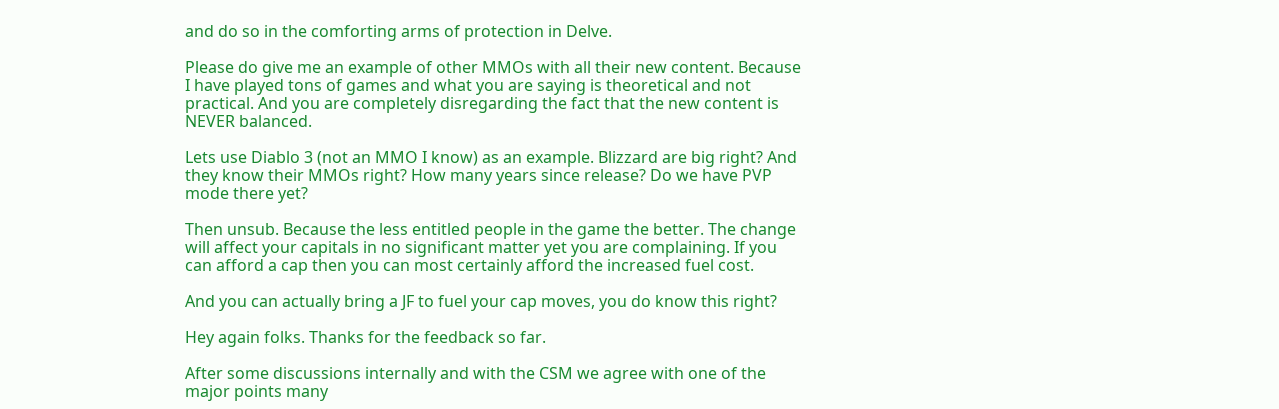and do so in the comforting arms of protection in Delve.

Please do give me an example of other MMOs with all their new content. Because I have played tons of games and what you are saying is theoretical and not practical. And you are completely disregarding the fact that the new content is NEVER balanced.

Lets use Diablo 3 (not an MMO I know) as an example. Blizzard are big right? And they know their MMOs right? How many years since release? Do we have PVP mode there yet?

Then unsub. Because the less entitled people in the game the better. The change will affect your capitals in no significant matter yet you are complaining. If you can afford a cap then you can most certainly afford the increased fuel cost.

And you can actually bring a JF to fuel your cap moves, you do know this right?

Hey again folks. Thanks for the feedback so far.

After some discussions internally and with the CSM we agree with one of the major points many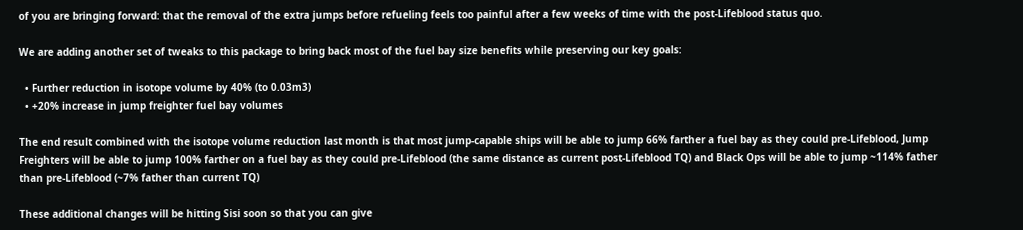of you are bringing forward: that the removal of the extra jumps before refueling feels too painful after a few weeks of time with the post-Lifeblood status quo.

We are adding another set of tweaks to this package to bring back most of the fuel bay size benefits while preserving our key goals:

  • Further reduction in isotope volume by 40% (to 0.03m3)
  • +20% increase in jump freighter fuel bay volumes

The end result combined with the isotope volume reduction last month is that most jump-capable ships will be able to jump 66% farther a fuel bay as they could pre-Lifeblood, Jump Freighters will be able to jump 100% farther on a fuel bay as they could pre-Lifeblood (the same distance as current post-Lifeblood TQ) and Black Ops will be able to jump ~114% father than pre-Lifeblood (~7% father than current TQ)

These additional changes will be hitting Sisi soon so that you can give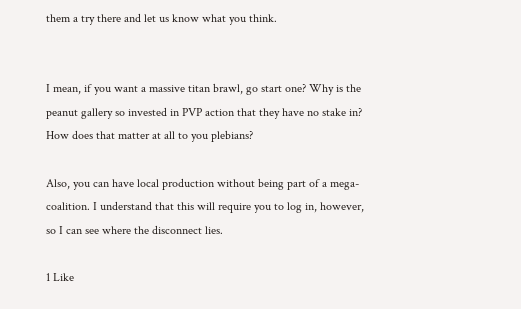them a try there and let us know what you think.


I mean, if you want a massive titan brawl, go start one? Why is the peanut gallery so invested in PVP action that they have no stake in? How does that matter at all to you plebians?

Also, you can have local production without being part of a mega-coalition. I understand that this will require you to log in, however, so I can see where the disconnect lies.

1 Like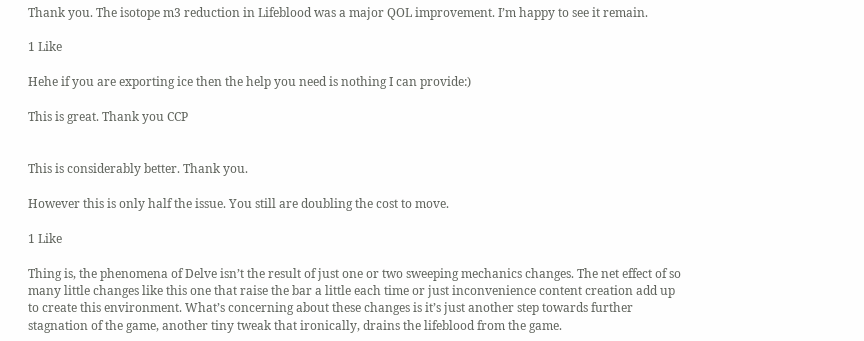Thank you. The isotope m3 reduction in Lifeblood was a major QOL improvement. I’m happy to see it remain.

1 Like

Hehe if you are exporting ice then the help you need is nothing I can provide:)

This is great. Thank you CCP


This is considerably better. Thank you.

However this is only half the issue. You still are doubling the cost to move.

1 Like

Thing is, the phenomena of Delve isn’t the result of just one or two sweeping mechanics changes. The net effect of so many little changes like this one that raise the bar a little each time or just inconvenience content creation add up to create this environment. What’s concerning about these changes is it’s just another step towards further stagnation of the game, another tiny tweak that ironically, drains the lifeblood from the game.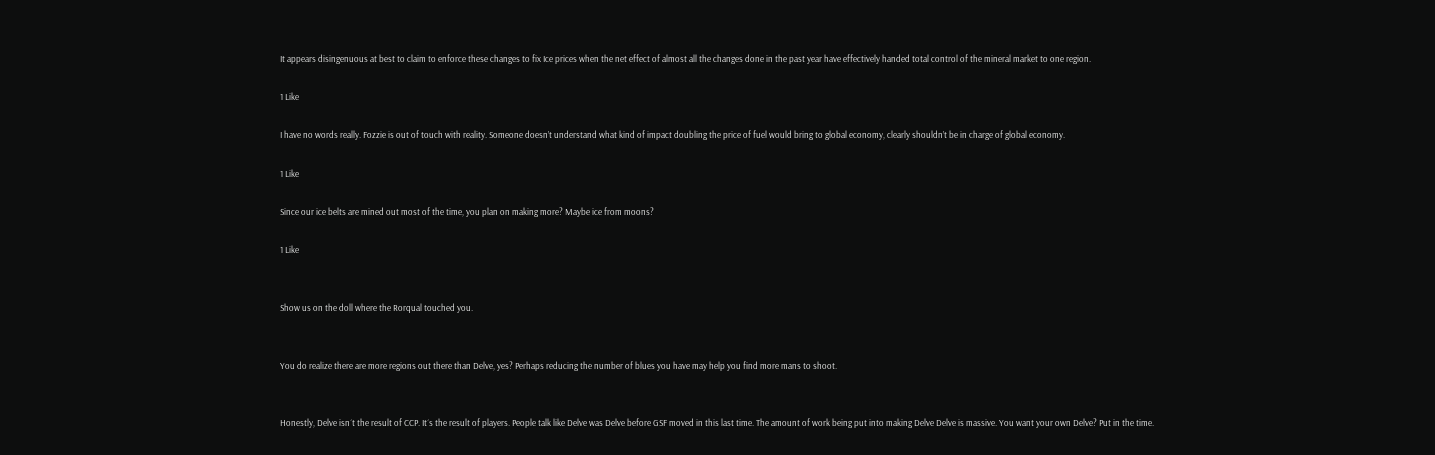It appears disingenuous at best to claim to enforce these changes to fix Ice prices when the net effect of almost all the changes done in the past year have effectively handed total control of the mineral market to one region.

1 Like

I have no words really. Fozzie is out of touch with reality. Someone doesn’t understand what kind of impact doubling the price of fuel would bring to global economy, clearly shouldn’t be in charge of global economy.

1 Like

Since our ice belts are mined out most of the time, you plan on making more? Maybe ice from moons?

1 Like


Show us on the doll where the Rorqual touched you.


You do realize there are more regions out there than Delve, yes? Perhaps reducing the number of blues you have may help you find more mans to shoot.


Honestly, Delve isn´t the result of CCP. It´s the result of players. People talk like Delve was Delve before GSF moved in this last time. The amount of work being put into making Delve Delve is massive. You want your own Delve? Put in the time.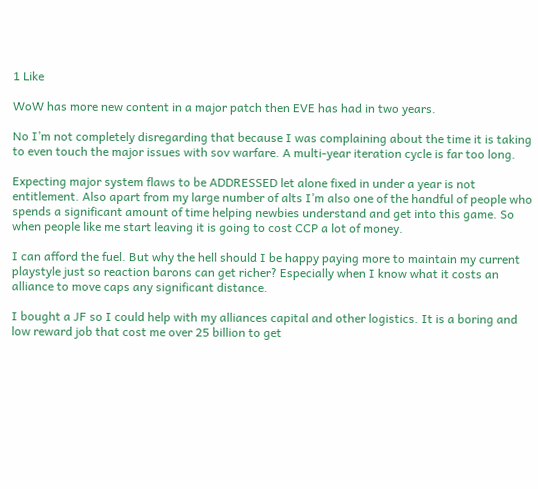1 Like

WoW has more new content in a major patch then EVE has had in two years.

No I’m not completely disregarding that because I was complaining about the time it is taking to even touch the major issues with sov warfare. A multi-year iteration cycle is far too long.

Expecting major system flaws to be ADDRESSED let alone fixed in under a year is not entitlement. Also apart from my large number of alts I’m also one of the handful of people who spends a significant amount of time helping newbies understand and get into this game. So when people like me start leaving it is going to cost CCP a lot of money.

I can afford the fuel. But why the hell should I be happy paying more to maintain my current playstyle just so reaction barons can get richer? Especially when I know what it costs an alliance to move caps any significant distance.

I bought a JF so I could help with my alliances capital and other logistics. It is a boring and low reward job that cost me over 25 billion to get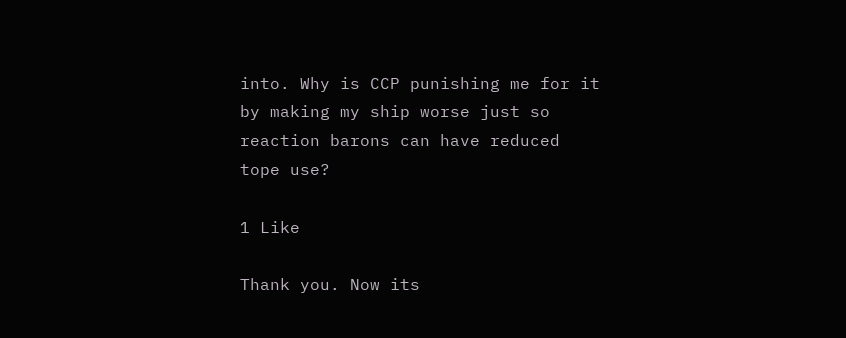into. Why is CCP punishing me for it by making my ship worse just so reaction barons can have reduced tope use?

1 Like

Thank you. Now its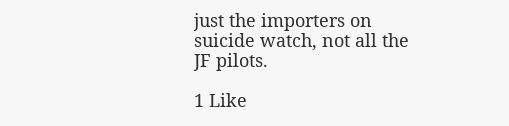just the importers on suicide watch, not all the JF pilots.

1 Like